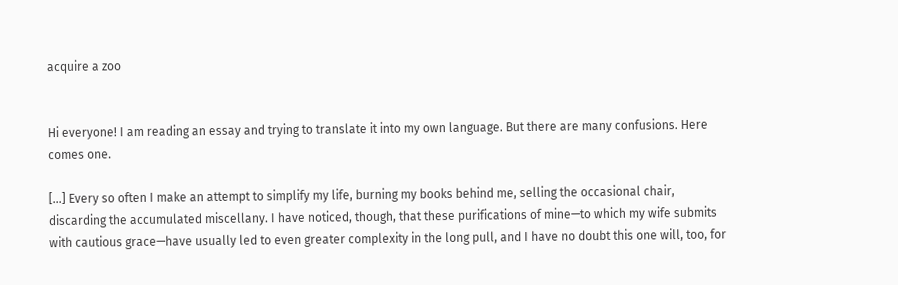acquire a zoo


Hi everyone! I am reading an essay and trying to translate it into my own language. But there are many confusions. Here comes one.

[...] Every so often I make an attempt to simplify my life, burning my books behind me, selling the occasional chair, discarding the accumulated miscellany. I have noticed, though, that these purifications of mine—to which my wife submits with cautious grace—have usually led to even greater complexity in the long pull, and I have no doubt this one will, too, for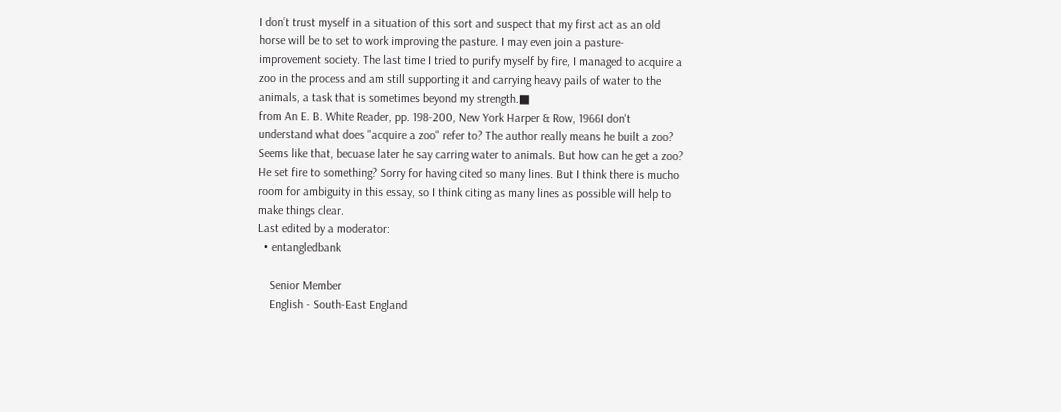I don’t trust myself in a situation of this sort and suspect that my first act as an old horse will be to set to work improving the pasture. I may even join a pasture-improvement society. The last time I tried to purify myself by fire, I managed to acquire a zoo in the process and am still supporting it and carrying heavy pails of water to the animals, a task that is sometimes beyond my strength.■
from An E. B. White Reader, pp. 198-200, New York Harper & Row, 1966I don't understand what does "acquire a zoo" refer to? The author really means he built a zoo? Seems like that, becuase later he say carring water to animals. But how can he get a zoo? He set fire to something? Sorry for having cited so many lines. But I think there is mucho room for ambiguity in this essay, so I think citing as many lines as possible will help to make things clear.
Last edited by a moderator:
  • entangledbank

    Senior Member
    English - South-East England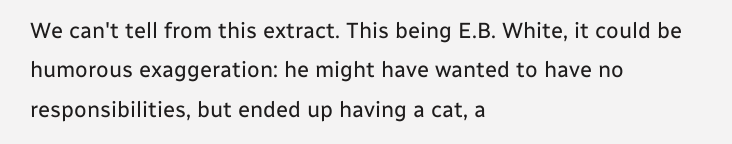We can't tell from this extract. This being E.B. White, it could be humorous exaggeration: he might have wanted to have no responsibilities, but ended up having a cat, a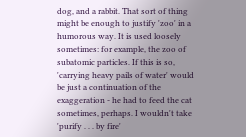dog, and a rabbit. That sort of thing might be enough to justify 'zoo' in a humorous way. It is used loosely sometimes: for example, the zoo of subatomic particles. If this is so, 'carrying heavy pails of water' would be just a continuation of the exaggeration - he had to feed the cat sometimes, perhaps. I wouldn't take 'purify . . . by fire'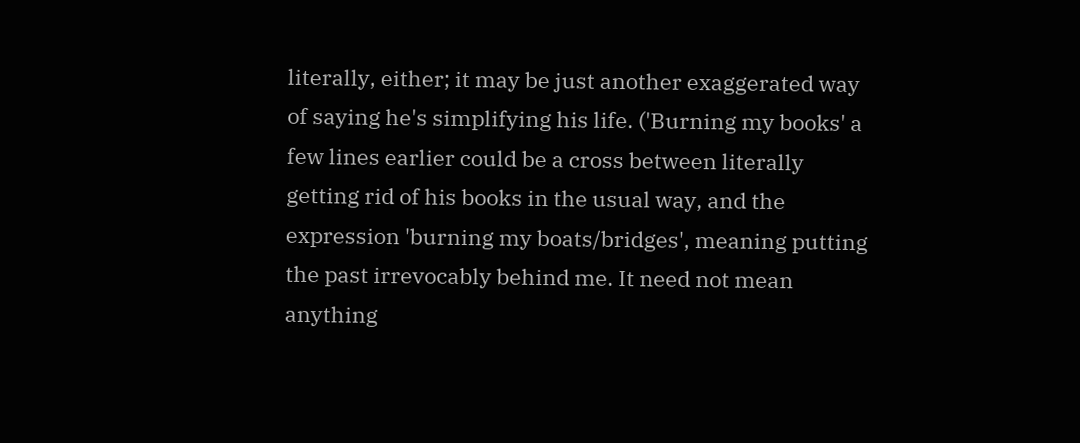literally, either; it may be just another exaggerated way of saying he's simplifying his life. ('Burning my books' a few lines earlier could be a cross between literally getting rid of his books in the usual way, and the expression 'burning my boats/bridges', meaning putting the past irrevocably behind me. It need not mean anything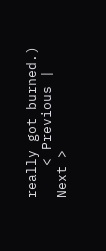really got burned.)
    < Previous | Next >